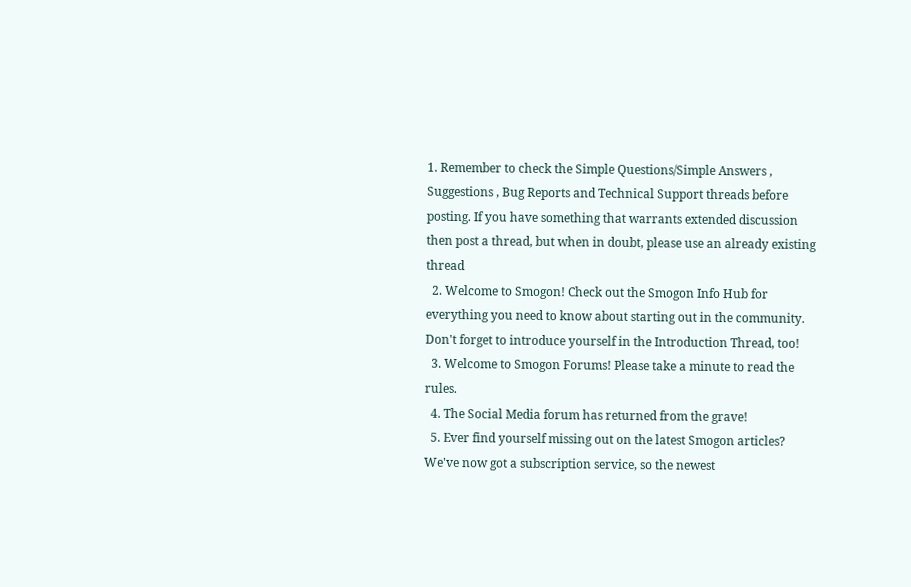1. Remember to check the Simple Questions/Simple Answers , Suggestions , Bug Reports and Technical Support threads before posting. If you have something that warrants extended discussion then post a thread, but when in doubt, please use an already existing thread
  2. Welcome to Smogon! Check out the Smogon Info Hub for everything you need to know about starting out in the community. Don't forget to introduce yourself in the Introduction Thread, too!
  3. Welcome to Smogon Forums! Please take a minute to read the rules.
  4. The Social Media forum has returned from the grave!
  5. Ever find yourself missing out on the latest Smogon articles? We've now got a subscription service, so the newest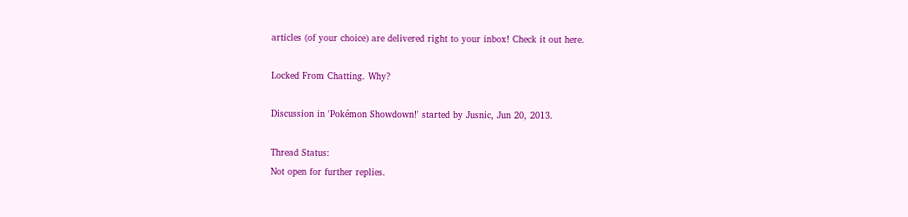articles (of your choice) are delivered right to your inbox! Check it out here.

Locked From Chatting. Why?

Discussion in 'Pokémon Showdown!' started by Jusnic, Jun 20, 2013.

Thread Status:
Not open for further replies.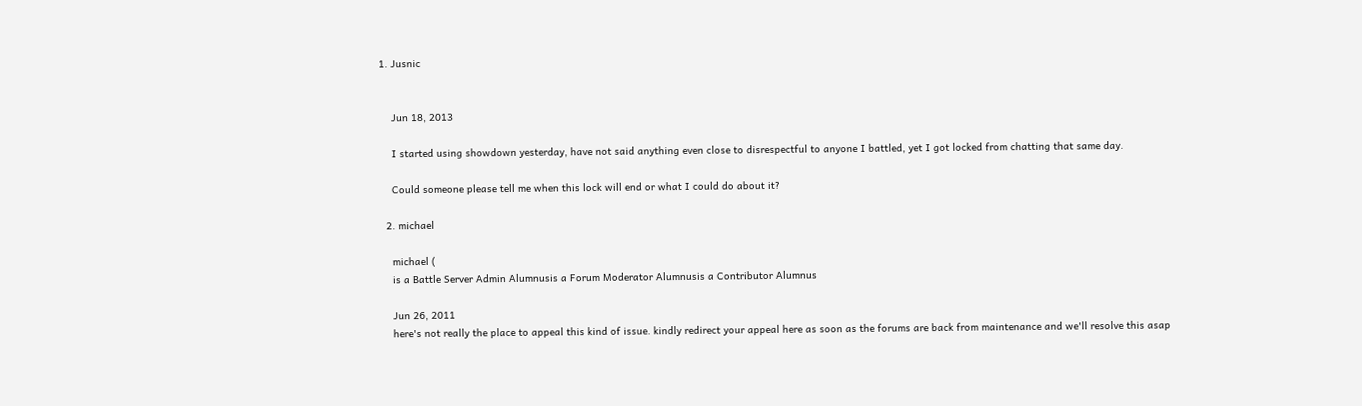1. Jusnic


    Jun 18, 2013

    I started using showdown yesterday, have not said anything even close to disrespectful to anyone I battled, yet I got locked from chatting that same day.

    Could someone please tell me when this lock will end or what I could do about it?

  2. michael

    michael (
    is a Battle Server Admin Alumnusis a Forum Moderator Alumnusis a Contributor Alumnus

    Jun 26, 2011
    here's not really the place to appeal this kind of issue. kindly redirect your appeal here as soon as the forums are back from maintenance and we'll resolve this asap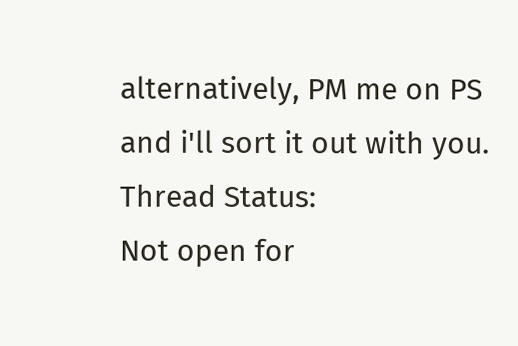alternatively, PM me on PS and i'll sort it out with you.
Thread Status:
Not open for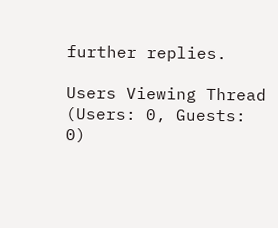further replies.

Users Viewing Thread (Users: 0, Guests: 0)